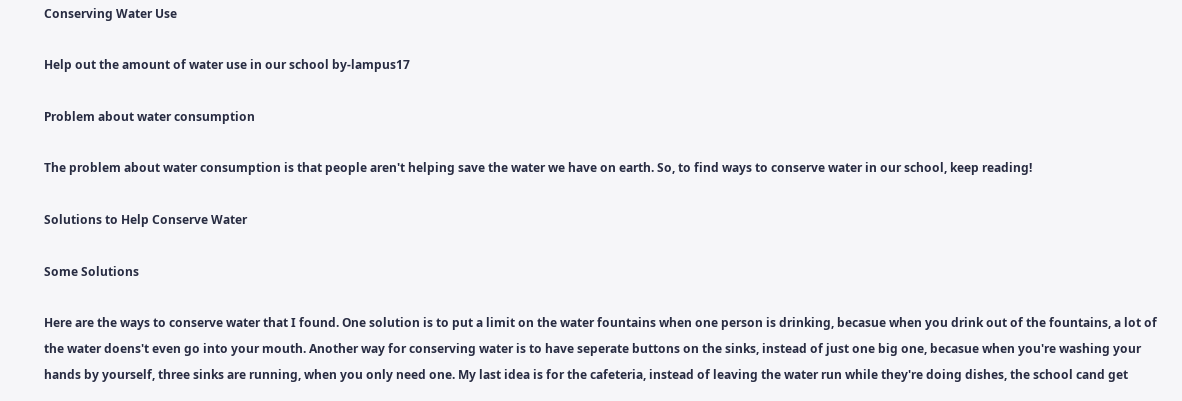Conserving Water Use

Help out the amount of water use in our school by-lampus17

Problem about water consumption

The problem about water consumption is that people aren't helping save the water we have on earth. So, to find ways to conserve water in our school, keep reading!

Solutions to Help Conserve Water

Some Solutions

Here are the ways to conserve water that I found. One solution is to put a limit on the water fountains when one person is drinking, becasue when you drink out of the fountains, a lot of the water doens't even go into your mouth. Another way for conserving water is to have seperate buttons on the sinks, instead of just one big one, becasue when you're washing your hands by yourself, three sinks are running, when you only need one. My last idea is for the cafeteria, instead of leaving the water run while they're doing dishes, the school cand get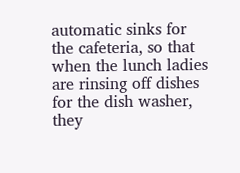automatic sinks for the cafeteria, so that when the lunch ladies are rinsing off dishes for the dish washer, they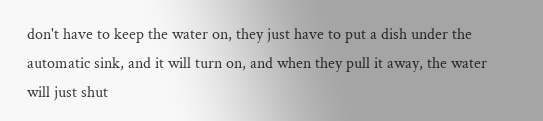don't have to keep the water on, they just have to put a dish under the automatic sink, and it will turn on, and when they pull it away, the water will just shut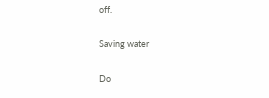off.

Saving water

Do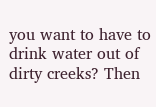you want to have to drink water out of dirty creeks? Then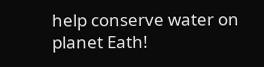help conserve water on planet Eath!